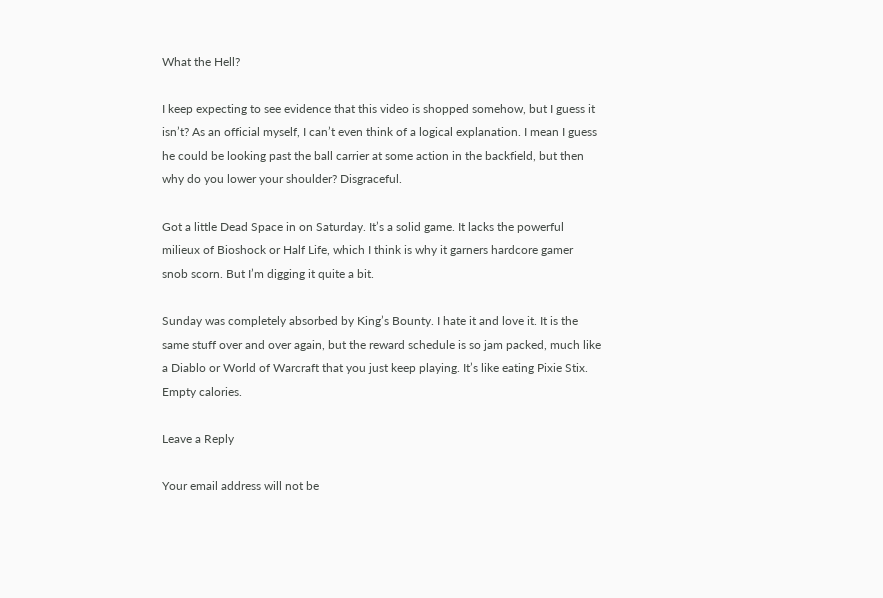What the Hell?

I keep expecting to see evidence that this video is shopped somehow, but I guess it isn’t? As an official myself, I can’t even think of a logical explanation. I mean I guess he could be looking past the ball carrier at some action in the backfield, but then why do you lower your shoulder? Disgraceful.

Got a little Dead Space in on Saturday. It’s a solid game. It lacks the powerful milieux of Bioshock or Half Life, which I think is why it garners hardcore gamer snob scorn. But I’m digging it quite a bit.

Sunday was completely absorbed by King’s Bounty. I hate it and love it. It is the same stuff over and over again, but the reward schedule is so jam packed, much like a Diablo or World of Warcraft that you just keep playing. It’s like eating Pixie Stix. Empty calories.

Leave a Reply

Your email address will not be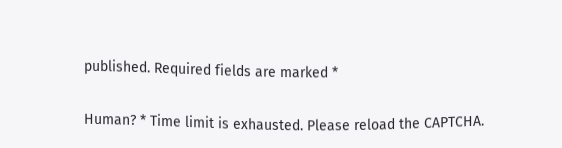published. Required fields are marked *

Human? * Time limit is exhausted. Please reload the CAPTCHA.